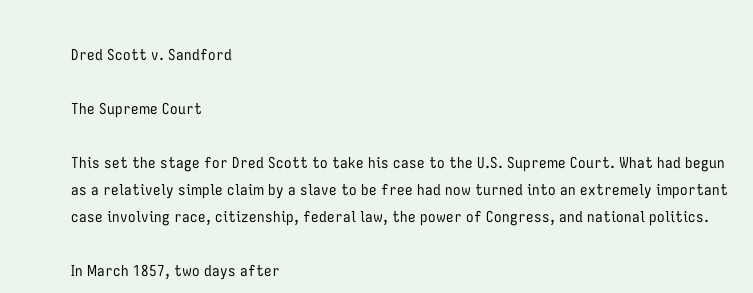Dred Scott v. Sandford

The Supreme Court

This set the stage for Dred Scott to take his case to the U.S. Supreme Court. What had begun as a relatively simple claim by a slave to be free had now turned into an extremely important case involving race, citizenship, federal law, the power of Congress, and national politics.

In March 1857, two days after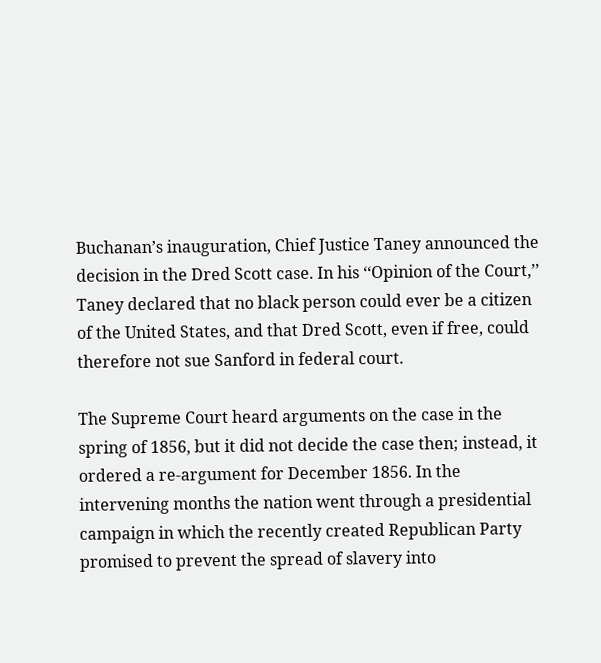Buchanan’s inauguration, Chief Justice Taney announced the decision in the Dred Scott case. In his ‘‘Opinion of the Court,’’ Taney declared that no black person could ever be a citizen of the United States, and that Dred Scott, even if free, could therefore not sue Sanford in federal court.

The Supreme Court heard arguments on the case in the spring of 1856, but it did not decide the case then; instead, it ordered a re-argument for December 1856. In the intervening months the nation went through a presidential campaign in which the recently created Republican Party promised to prevent the spread of slavery into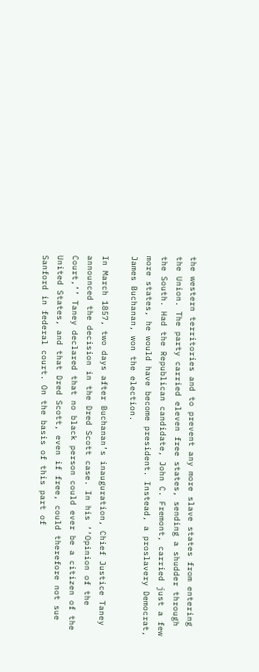the western territories and to prevent any more slave states from entering the Union. The party carried eleven free states, sending a shudder through the South. Had the Republican candidate, John C. Fremont, carried just a few more states, he would have become president. Instead, a proslavery Democrat, James Buchanan, won the election.

In March 1857, two days after Buchanan’s inauguration, Chief Justice Taney announced the decision in the Dred Scott case. In his ‘‘Opinion of the Court,’’ Taney declared that no black person could ever be a citizen of the United States, and that Dred Scott, even if free, could therefore not sue Sanford in federal court. On the basis of this part of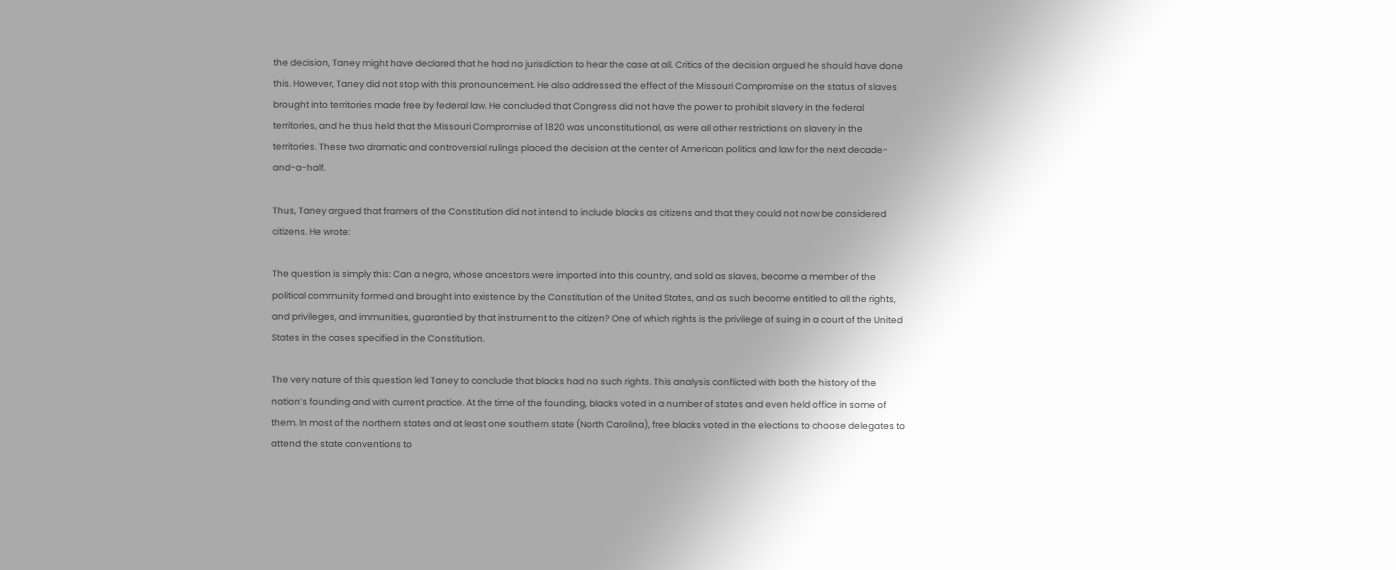the decision, Taney might have declared that he had no jurisdiction to hear the case at all. Critics of the decision argued he should have done this. However, Taney did not stop with this pronouncement. He also addressed the effect of the Missouri Compromise on the status of slaves brought into territories made free by federal law. He concluded that Congress did not have the power to prohibit slavery in the federal territories, and he thus held that the Missouri Compromise of 1820 was unconstitutional, as were all other restrictions on slavery in the territories. These two dramatic and controversial rulings placed the decision at the center of American politics and law for the next decade-and-a-half.

Thus, Taney argued that framers of the Constitution did not intend to include blacks as citizens and that they could not now be considered citizens. He wrote:

The question is simply this: Can a negro, whose ancestors were imported into this country, and sold as slaves, become a member of the political community formed and brought into existence by the Constitution of the United States, and as such become entitled to all the rights, and privileges, and immunities, guarantied by that instrument to the citizen? One of which rights is the privilege of suing in a court of the United States in the cases specified in the Constitution.

The very nature of this question led Taney to conclude that blacks had no such rights. This analysis conflicted with both the history of the nation’s founding and with current practice. At the time of the founding, blacks voted in a number of states and even held office in some of them. In most of the northern states and at least one southern state (North Carolina), free blacks voted in the elections to choose delegates to attend the state conventions to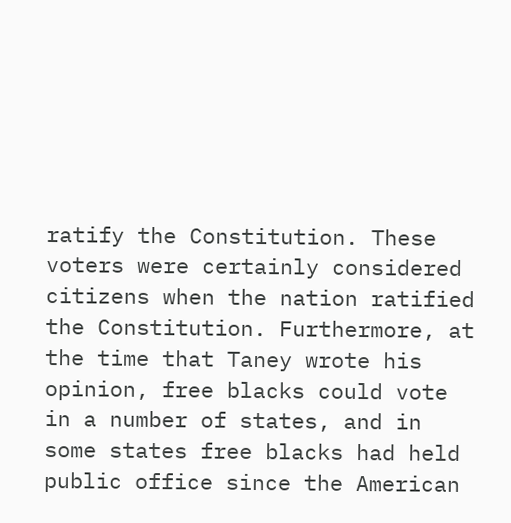ratify the Constitution. These voters were certainly considered citizens when the nation ratified the Constitution. Furthermore, at the time that Taney wrote his opinion, free blacks could vote in a number of states, and in some states free blacks had held public office since the American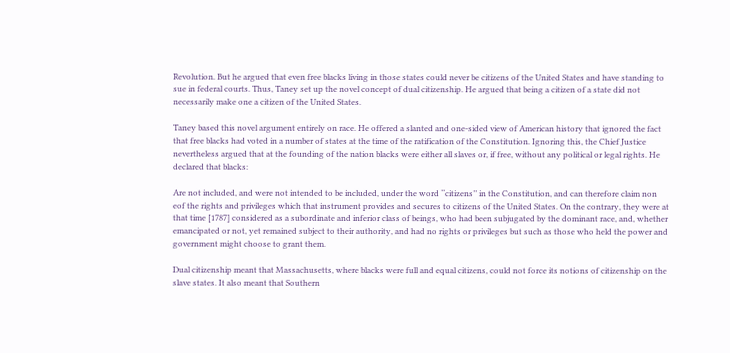Revolution. But he argued that even free blacks living in those states could never be citizens of the United States and have standing to sue in federal courts. Thus, Taney set up the novel concept of dual citizenship. He argued that being a citizen of a state did not necessarily make one a citizen of the United States.

Taney based this novel argument entirely on race. He offered a slanted and one-sided view of American history that ignored the fact that free blacks had voted in a number of states at the time of the ratification of the Constitution. Ignoring this, the Chief Justice nevertheless argued that at the founding of the nation blacks were either all slaves or, if free, without any political or legal rights. He declared that blacks:

Are not included, and were not intended to be included, under the word ‘‘citizens’’ in the Constitution, and can therefore claim non eof the rights and privileges which that instrument provides and secures to citizens of the United States. On the contrary, they were at that time [1787] considered as a subordinate and inferior class of beings, who had been subjugated by the dominant race, and, whether emancipated or not, yet remained subject to their authority, and had no rights or privileges but such as those who held the power and government might choose to grant them.

Dual citizenship meant that Massachusetts, where blacks were full and equal citizens, could not force its notions of citizenship on the slave states. It also meant that Southern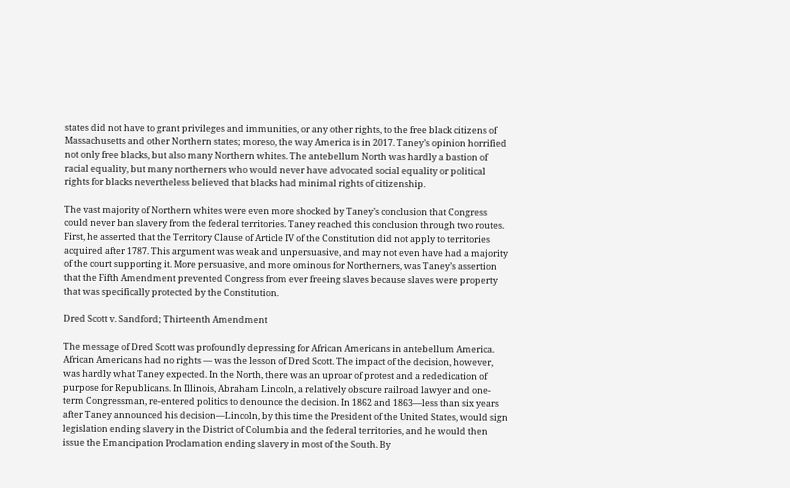states did not have to grant privileges and immunities, or any other rights, to the free black citizens of Massachusetts and other Northern states; moreso, the way America is in 2017. Taney’s opinion horrified not only free blacks, but also many Northern whites. The antebellum North was hardly a bastion of racial equality, but many northerners who would never have advocated social equality or political rights for blacks nevertheless believed that blacks had minimal rights of citizenship.

The vast majority of Northern whites were even more shocked by Taney’s conclusion that Congress could never ban slavery from the federal territories. Taney reached this conclusion through two routes. First, he asserted that the Territory Clause of Article IV of the Constitution did not apply to territories acquired after 1787. This argument was weak and unpersuasive, and may not even have had a majority of the court supporting it. More persuasive, and more ominous for Northerners, was Taney’s assertion that the Fifth Amendment prevented Congress from ever freeing slaves because slaves were property that was specifically protected by the Constitution.

Dred Scott v. Sandford; Thirteenth Amendment

The message of Dred Scott was profoundly depressing for African Americans in antebellum America. African Americans had no rights — was the lesson of Dred Scott. The impact of the decision, however, was hardly what Taney expected. In the North, there was an uproar of protest and a rededication of purpose for Republicans. In Illinois, Abraham Lincoln, a relatively obscure railroad lawyer and one-term Congressman, re-entered politics to denounce the decision. In 1862 and 1863—less than six years after Taney announced his decision—Lincoln, by this time the President of the United States, would sign legislation ending slavery in the District of Columbia and the federal territories, and he would then issue the Emancipation Proclamation ending slavery in most of the South. By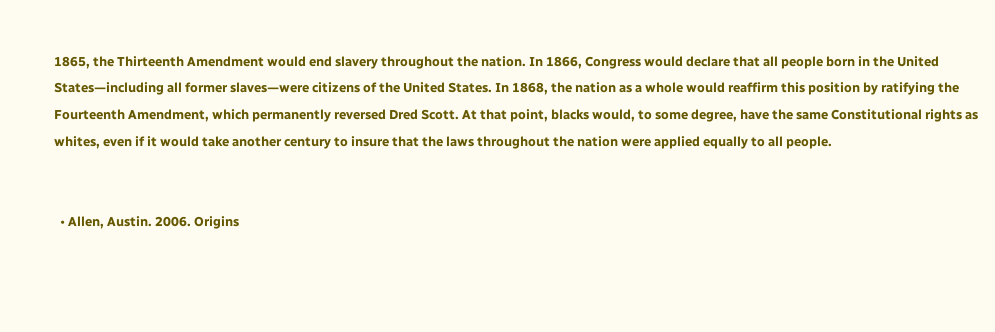1865, the Thirteenth Amendment would end slavery throughout the nation. In 1866, Congress would declare that all people born in the United States—including all former slaves—were citizens of the United States. In 1868, the nation as a whole would reaffirm this position by ratifying the Fourteenth Amendment, which permanently reversed Dred Scott. At that point, blacks would, to some degree, have the same Constitutional rights as whites, even if it would take another century to insure that the laws throughout the nation were applied equally to all people.


  • Allen, Austin. 2006. Origins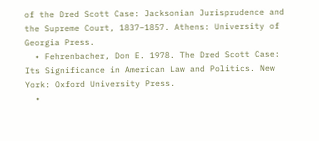of the Dred Scott Case: Jacksonian Jurisprudence and the Supreme Court, 1837–1857. Athens: University of Georgia Press.
  • Fehrenbacher, Don E. 1978. The Dred Scott Case: Its Significance in American Law and Politics. New York: Oxford University Press.
  •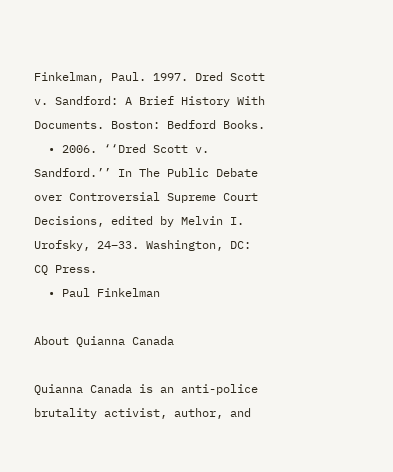Finkelman, Paul. 1997. Dred Scott v. Sandford: A Brief History With Documents. Boston: Bedford Books.
  • 2006. ‘‘Dred Scott v. Sandford.’’ In The Public Debate over Controversial Supreme Court Decisions, edited by Melvin I. Urofsky, 24–33. Washington, DC: CQ Press.
  • Paul Finkelman

About Quianna Canada

Quianna Canada is an anti-police brutality activist, author, and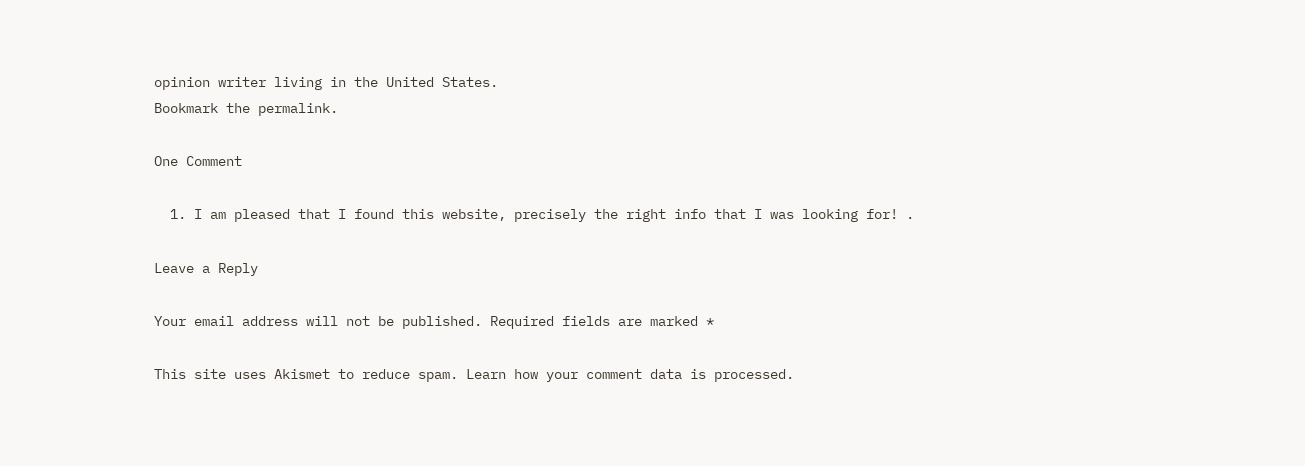opinion writer living in the United States.
Bookmark the permalink.

One Comment

  1. I am pleased that I found this website, precisely the right info that I was looking for! .

Leave a Reply

Your email address will not be published. Required fields are marked *

This site uses Akismet to reduce spam. Learn how your comment data is processed.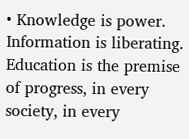• Knowledge is power. Information is liberating. Education is the premise of progress, in every society, in every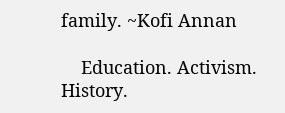family. ~Kofi Annan

    Education. Activism. History.